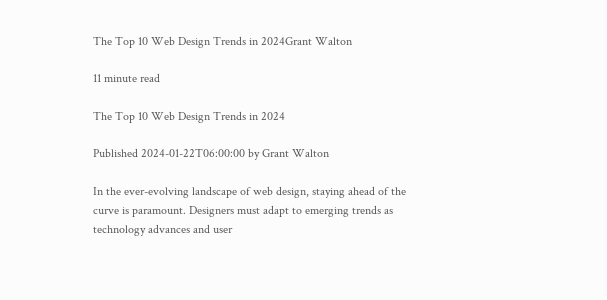The Top 10 Web Design Trends in 2024Grant Walton

11 minute read

The Top 10 Web Design Trends in 2024

Published 2024-01-22T06:00:00 by Grant Walton

In the ever-evolving landscape of web design, staying ahead of the curve is paramount. Designers must adapt to emerging trends as technology advances and user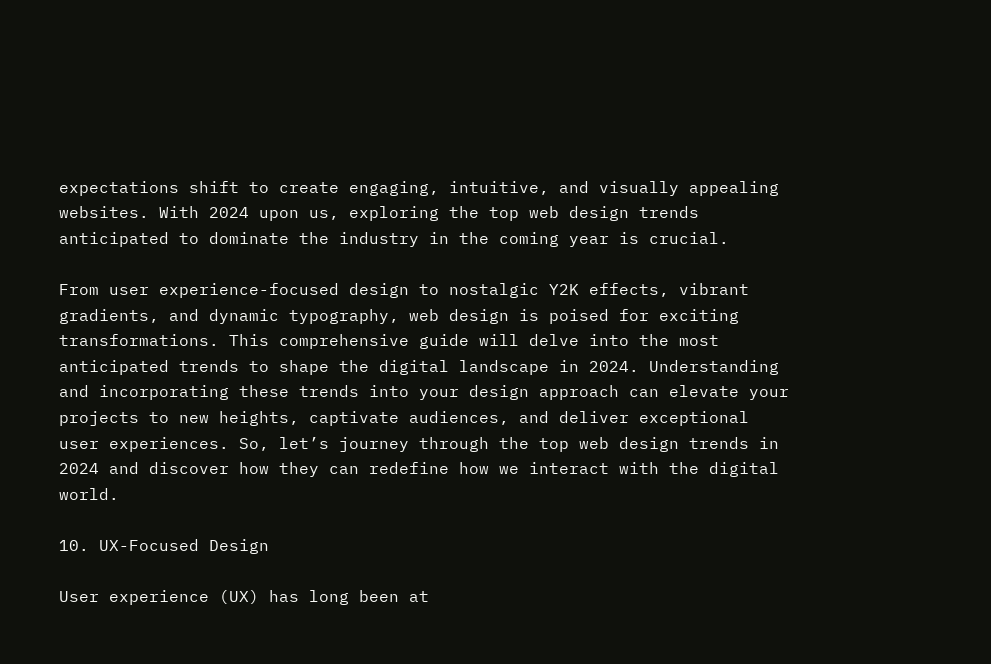expectations shift to create engaging, intuitive, and visually appealing websites. With 2024 upon us, exploring the top web design trends anticipated to dominate the industry in the coming year is crucial.

From user experience-focused design to nostalgic Y2K effects, vibrant gradients, and dynamic typography, web design is poised for exciting transformations. This comprehensive guide will delve into the most anticipated trends to shape the digital landscape in 2024. Understanding and incorporating these trends into your design approach can elevate your projects to new heights, captivate audiences, and deliver exceptional user experiences. So, let’s journey through the top web design trends in 2024 and discover how they can redefine how we interact with the digital world.

10. UX-Focused Design

User experience (UX) has long been at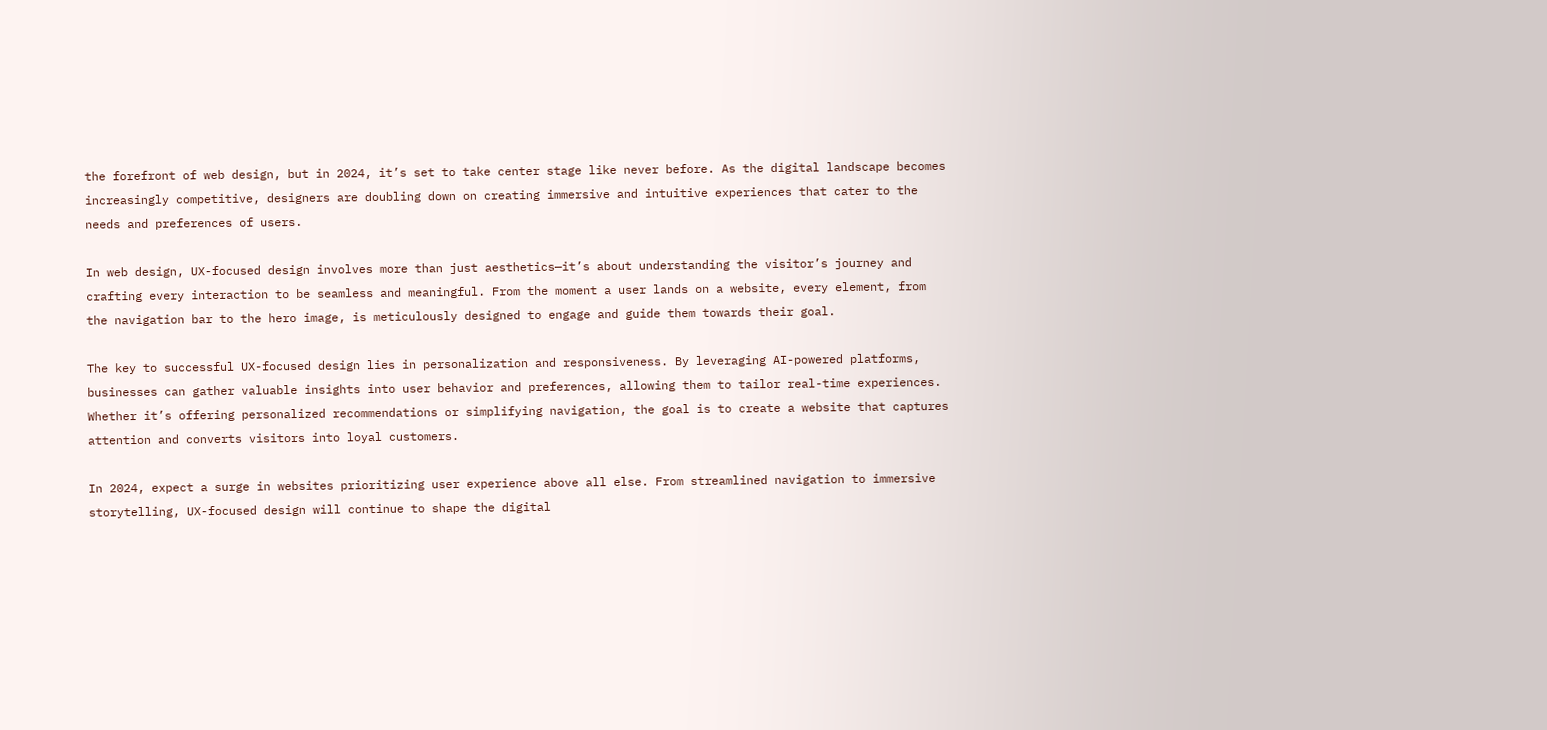the forefront of web design, but in 2024, it’s set to take center stage like never before. As the digital landscape becomes increasingly competitive, designers are doubling down on creating immersive and intuitive experiences that cater to the needs and preferences of users.

In web design, UX-focused design involves more than just aesthetics—it’s about understanding the visitor’s journey and crafting every interaction to be seamless and meaningful. From the moment a user lands on a website, every element, from the navigation bar to the hero image, is meticulously designed to engage and guide them towards their goal.

The key to successful UX-focused design lies in personalization and responsiveness. By leveraging AI-powered platforms, businesses can gather valuable insights into user behavior and preferences, allowing them to tailor real-time experiences. Whether it’s offering personalized recommendations or simplifying navigation, the goal is to create a website that captures attention and converts visitors into loyal customers.

In 2024, expect a surge in websites prioritizing user experience above all else. From streamlined navigation to immersive storytelling, UX-focused design will continue to shape the digital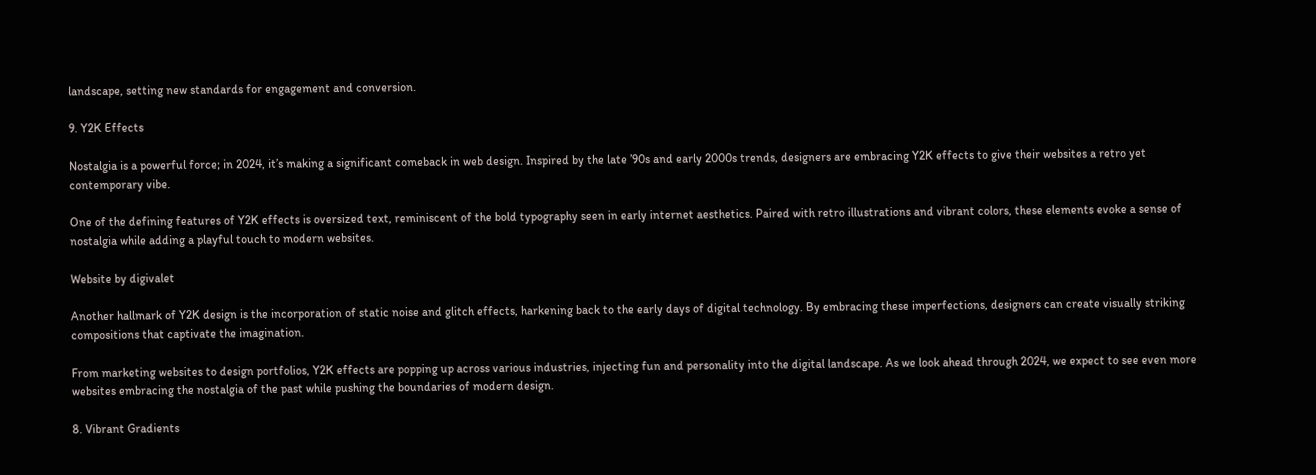landscape, setting new standards for engagement and conversion.

9. Y2K Effects

Nostalgia is a powerful force; in 2024, it’s making a significant comeback in web design. Inspired by the late ’90s and early 2000s trends, designers are embracing Y2K effects to give their websites a retro yet contemporary vibe.

One of the defining features of Y2K effects is oversized text, reminiscent of the bold typography seen in early internet aesthetics. Paired with retro illustrations and vibrant colors, these elements evoke a sense of nostalgia while adding a playful touch to modern websites.

Website by digivalet

Another hallmark of Y2K design is the incorporation of static noise and glitch effects, harkening back to the early days of digital technology. By embracing these imperfections, designers can create visually striking compositions that captivate the imagination.

From marketing websites to design portfolios, Y2K effects are popping up across various industries, injecting fun and personality into the digital landscape. As we look ahead through 2024, we expect to see even more websites embracing the nostalgia of the past while pushing the boundaries of modern design.

8. Vibrant Gradients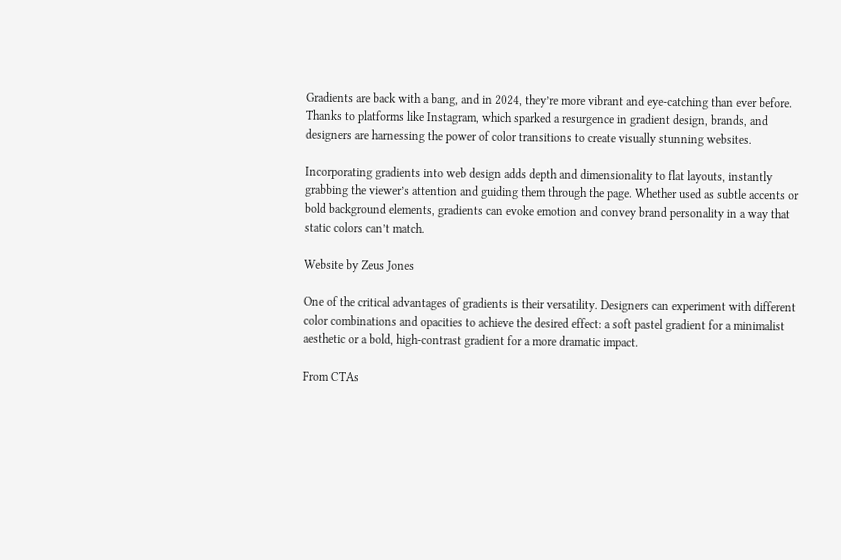Gradients are back with a bang, and in 2024, they’re more vibrant and eye-catching than ever before. Thanks to platforms like Instagram, which sparked a resurgence in gradient design, brands, and designers are harnessing the power of color transitions to create visually stunning websites.

Incorporating gradients into web design adds depth and dimensionality to flat layouts, instantly grabbing the viewer’s attention and guiding them through the page. Whether used as subtle accents or bold background elements, gradients can evoke emotion and convey brand personality in a way that static colors can’t match.

Website by Zeus Jones

One of the critical advantages of gradients is their versatility. Designers can experiment with different color combinations and opacities to achieve the desired effect: a soft pastel gradient for a minimalist aesthetic or a bold, high-contrast gradient for a more dramatic impact.

From CTAs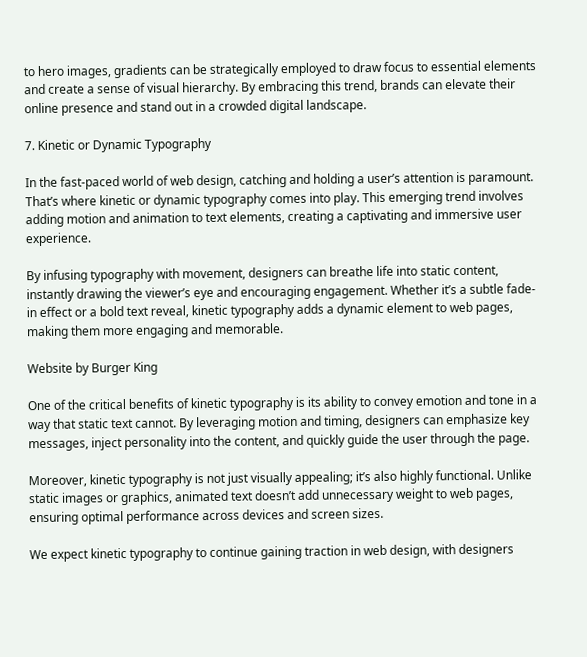to hero images, gradients can be strategically employed to draw focus to essential elements and create a sense of visual hierarchy. By embracing this trend, brands can elevate their online presence and stand out in a crowded digital landscape.

7. Kinetic or Dynamic Typography

In the fast-paced world of web design, catching and holding a user’s attention is paramount. That’s where kinetic or dynamic typography comes into play. This emerging trend involves adding motion and animation to text elements, creating a captivating and immersive user experience.

By infusing typography with movement, designers can breathe life into static content, instantly drawing the viewer’s eye and encouraging engagement. Whether it’s a subtle fade-in effect or a bold text reveal, kinetic typography adds a dynamic element to web pages, making them more engaging and memorable.

Website by Burger King

One of the critical benefits of kinetic typography is its ability to convey emotion and tone in a way that static text cannot. By leveraging motion and timing, designers can emphasize key messages, inject personality into the content, and quickly guide the user through the page.

Moreover, kinetic typography is not just visually appealing; it’s also highly functional. Unlike static images or graphics, animated text doesn’t add unnecessary weight to web pages, ensuring optimal performance across devices and screen sizes.

We expect kinetic typography to continue gaining traction in web design, with designers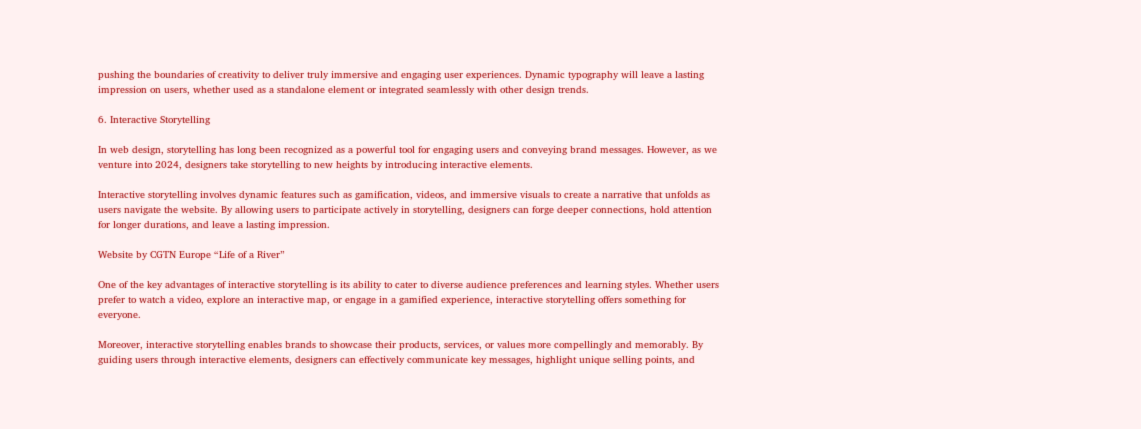pushing the boundaries of creativity to deliver truly immersive and engaging user experiences. Dynamic typography will leave a lasting impression on users, whether used as a standalone element or integrated seamlessly with other design trends.

6. Interactive Storytelling

In web design, storytelling has long been recognized as a powerful tool for engaging users and conveying brand messages. However, as we venture into 2024, designers take storytelling to new heights by introducing interactive elements.

Interactive storytelling involves dynamic features such as gamification, videos, and immersive visuals to create a narrative that unfolds as users navigate the website. By allowing users to participate actively in storytelling, designers can forge deeper connections, hold attention for longer durations, and leave a lasting impression.

Website by CGTN Europe “Life of a River”

One of the key advantages of interactive storytelling is its ability to cater to diverse audience preferences and learning styles. Whether users prefer to watch a video, explore an interactive map, or engage in a gamified experience, interactive storytelling offers something for everyone.

Moreover, interactive storytelling enables brands to showcase their products, services, or values more compellingly and memorably. By guiding users through interactive elements, designers can effectively communicate key messages, highlight unique selling points, and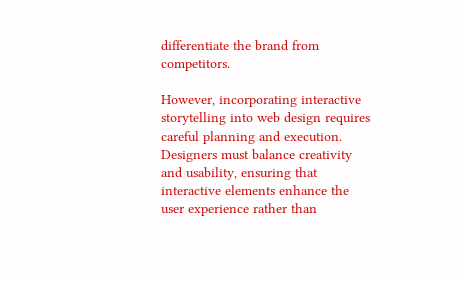differentiate the brand from competitors.

However, incorporating interactive storytelling into web design requires careful planning and execution. Designers must balance creativity and usability, ensuring that interactive elements enhance the user experience rather than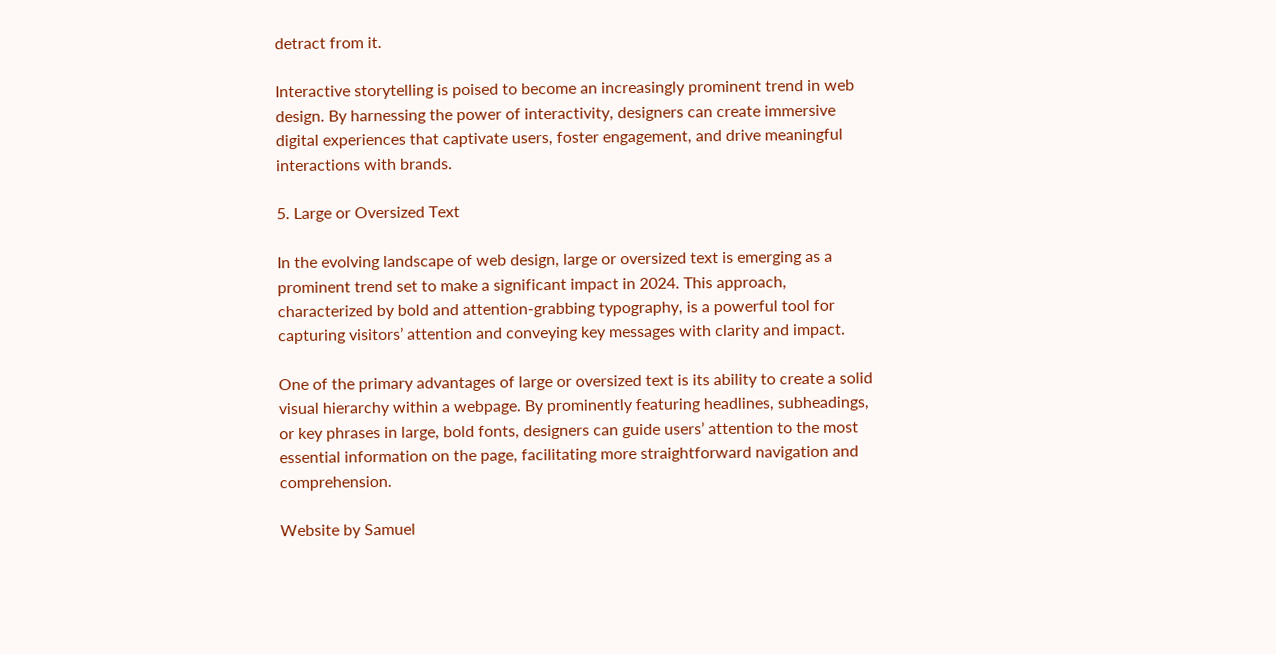detract from it.

Interactive storytelling is poised to become an increasingly prominent trend in web design. By harnessing the power of interactivity, designers can create immersive digital experiences that captivate users, foster engagement, and drive meaningful interactions with brands.

5. Large or Oversized Text

In the evolving landscape of web design, large or oversized text is emerging as a prominent trend set to make a significant impact in 2024. This approach, characterized by bold and attention-grabbing typography, is a powerful tool for capturing visitors’ attention and conveying key messages with clarity and impact.

One of the primary advantages of large or oversized text is its ability to create a solid visual hierarchy within a webpage. By prominently featuring headlines, subheadings, or key phrases in large, bold fonts, designers can guide users’ attention to the most essential information on the page, facilitating more straightforward navigation and comprehension.

Website by Samuel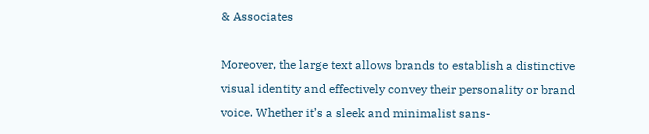& Associates

Moreover, the large text allows brands to establish a distinctive visual identity and effectively convey their personality or brand voice. Whether it’s a sleek and minimalist sans-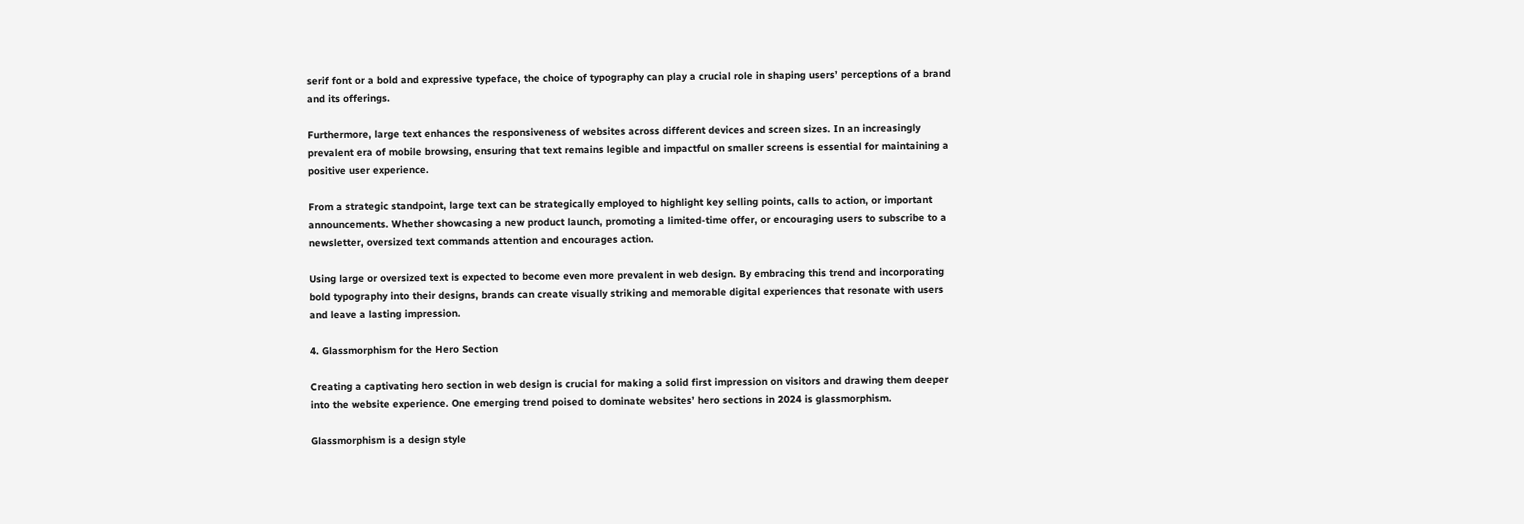serif font or a bold and expressive typeface, the choice of typography can play a crucial role in shaping users’ perceptions of a brand and its offerings.

Furthermore, large text enhances the responsiveness of websites across different devices and screen sizes. In an increasingly prevalent era of mobile browsing, ensuring that text remains legible and impactful on smaller screens is essential for maintaining a positive user experience.

From a strategic standpoint, large text can be strategically employed to highlight key selling points, calls to action, or important announcements. Whether showcasing a new product launch, promoting a limited-time offer, or encouraging users to subscribe to a newsletter, oversized text commands attention and encourages action.

Using large or oversized text is expected to become even more prevalent in web design. By embracing this trend and incorporating bold typography into their designs, brands can create visually striking and memorable digital experiences that resonate with users and leave a lasting impression.

4. Glassmorphism for the Hero Section

Creating a captivating hero section in web design is crucial for making a solid first impression on visitors and drawing them deeper into the website experience. One emerging trend poised to dominate websites’ hero sections in 2024 is glassmorphism.

Glassmorphism is a design style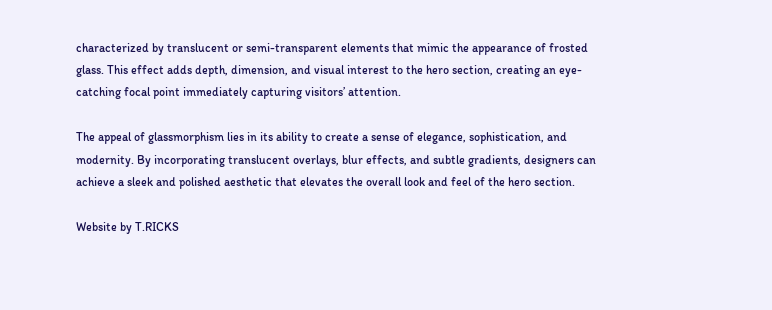characterized by translucent or semi-transparent elements that mimic the appearance of frosted glass. This effect adds depth, dimension, and visual interest to the hero section, creating an eye-catching focal point immediately capturing visitors’ attention.

The appeal of glassmorphism lies in its ability to create a sense of elegance, sophistication, and modernity. By incorporating translucent overlays, blur effects, and subtle gradients, designers can achieve a sleek and polished aesthetic that elevates the overall look and feel of the hero section.

Website by T.RICKS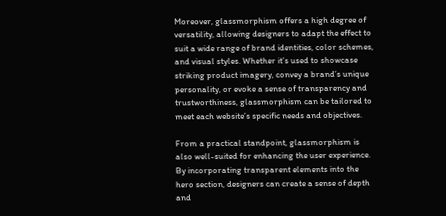Moreover, glassmorphism offers a high degree of versatility, allowing designers to adapt the effect to suit a wide range of brand identities, color schemes, and visual styles. Whether it’s used to showcase striking product imagery, convey a brand’s unique personality, or evoke a sense of transparency and trustworthiness, glassmorphism can be tailored to meet each website’s specific needs and objectives.

From a practical standpoint, glassmorphism is also well-suited for enhancing the user experience. By incorporating transparent elements into the hero section, designers can create a sense of depth and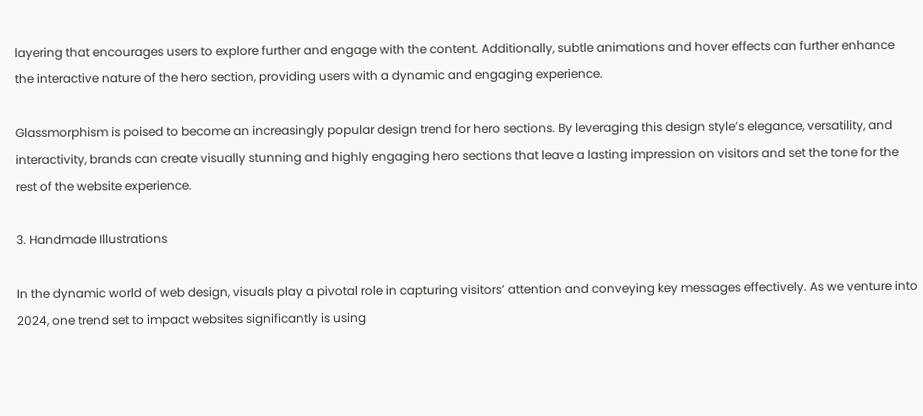layering that encourages users to explore further and engage with the content. Additionally, subtle animations and hover effects can further enhance the interactive nature of the hero section, providing users with a dynamic and engaging experience.

Glassmorphism is poised to become an increasingly popular design trend for hero sections. By leveraging this design style’s elegance, versatility, and interactivity, brands can create visually stunning and highly engaging hero sections that leave a lasting impression on visitors and set the tone for the rest of the website experience.

3. Handmade Illustrations

In the dynamic world of web design, visuals play a pivotal role in capturing visitors’ attention and conveying key messages effectively. As we venture into 2024, one trend set to impact websites significantly is using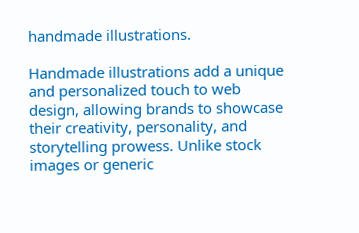handmade illustrations.

Handmade illustrations add a unique and personalized touch to web design, allowing brands to showcase their creativity, personality, and storytelling prowess. Unlike stock images or generic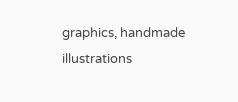graphics, handmade illustrations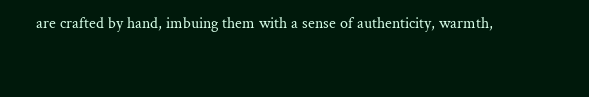are crafted by hand, imbuing them with a sense of authenticity, warmth,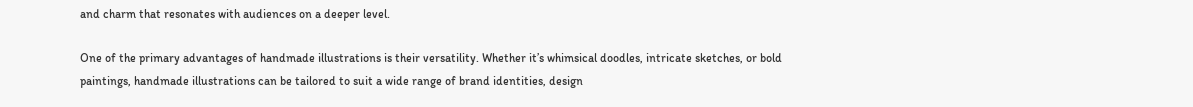and charm that resonates with audiences on a deeper level.

One of the primary advantages of handmade illustrations is their versatility. Whether it’s whimsical doodles, intricate sketches, or bold paintings, handmade illustrations can be tailored to suit a wide range of brand identities, design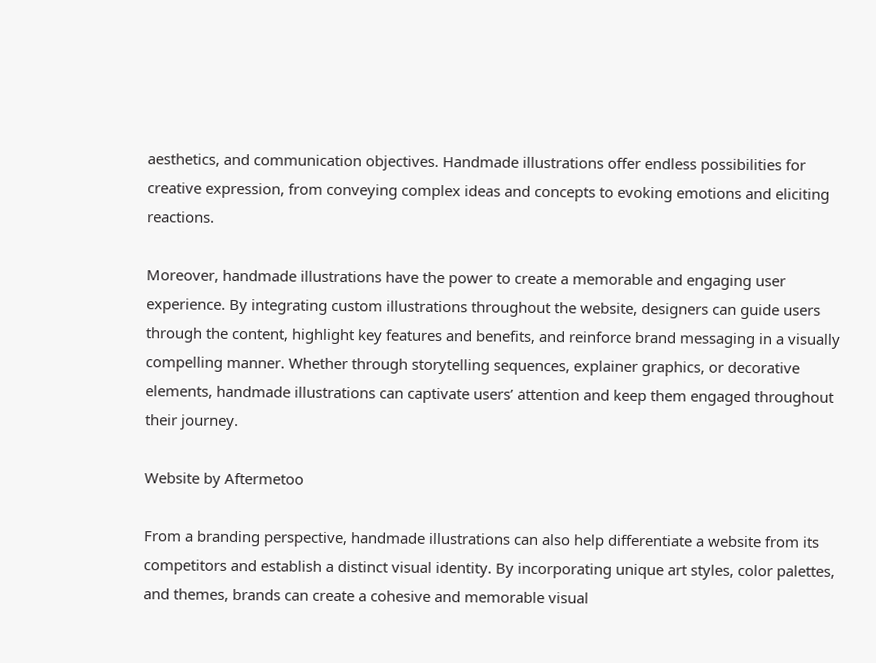aesthetics, and communication objectives. Handmade illustrations offer endless possibilities for creative expression, from conveying complex ideas and concepts to evoking emotions and eliciting reactions.

Moreover, handmade illustrations have the power to create a memorable and engaging user experience. By integrating custom illustrations throughout the website, designers can guide users through the content, highlight key features and benefits, and reinforce brand messaging in a visually compelling manner. Whether through storytelling sequences, explainer graphics, or decorative elements, handmade illustrations can captivate users’ attention and keep them engaged throughout their journey.

Website by Aftermetoo

From a branding perspective, handmade illustrations can also help differentiate a website from its competitors and establish a distinct visual identity. By incorporating unique art styles, color palettes, and themes, brands can create a cohesive and memorable visual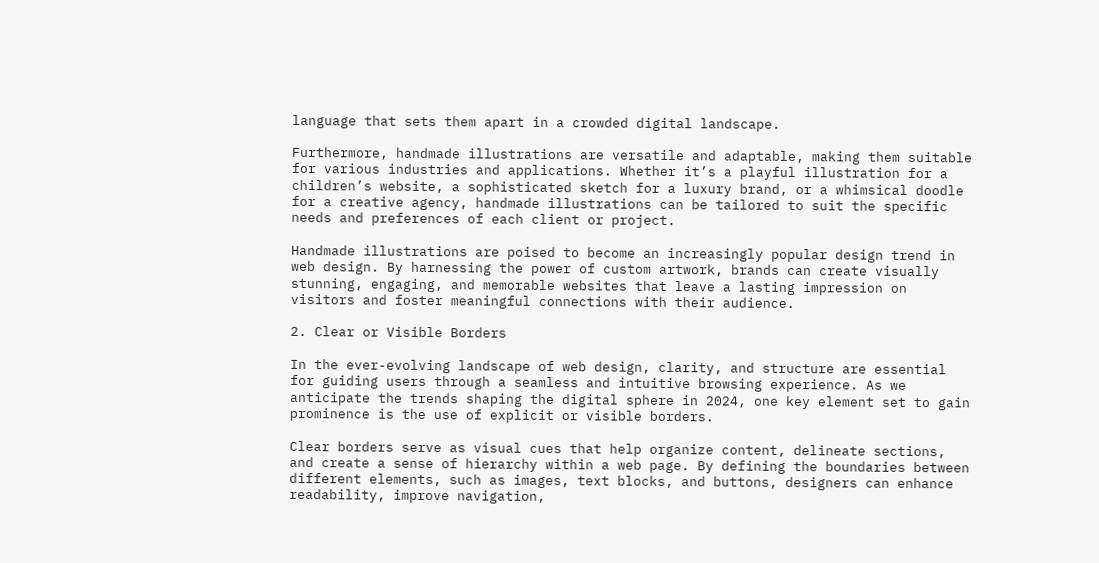language that sets them apart in a crowded digital landscape.

Furthermore, handmade illustrations are versatile and adaptable, making them suitable for various industries and applications. Whether it’s a playful illustration for a children’s website, a sophisticated sketch for a luxury brand, or a whimsical doodle for a creative agency, handmade illustrations can be tailored to suit the specific needs and preferences of each client or project.

Handmade illustrations are poised to become an increasingly popular design trend in web design. By harnessing the power of custom artwork, brands can create visually stunning, engaging, and memorable websites that leave a lasting impression on visitors and foster meaningful connections with their audience.

2. Clear or Visible Borders

In the ever-evolving landscape of web design, clarity, and structure are essential for guiding users through a seamless and intuitive browsing experience. As we anticipate the trends shaping the digital sphere in 2024, one key element set to gain prominence is the use of explicit or visible borders.

Clear borders serve as visual cues that help organize content, delineate sections, and create a sense of hierarchy within a web page. By defining the boundaries between different elements, such as images, text blocks, and buttons, designers can enhance readability, improve navigation,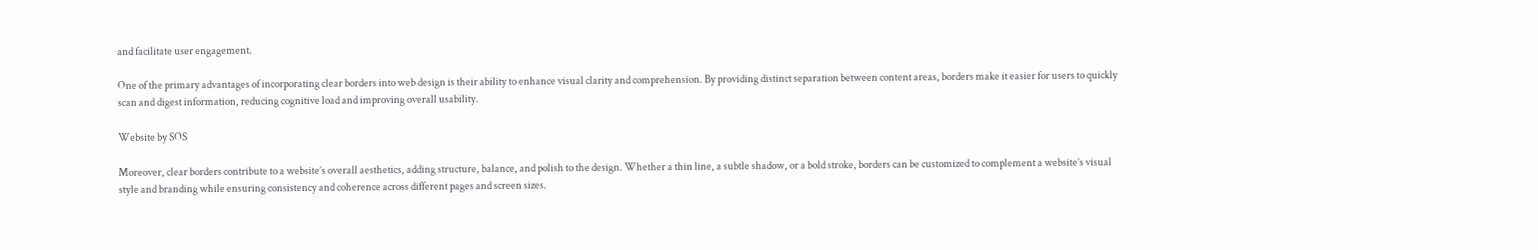and facilitate user engagement.

One of the primary advantages of incorporating clear borders into web design is their ability to enhance visual clarity and comprehension. By providing distinct separation between content areas, borders make it easier for users to quickly scan and digest information, reducing cognitive load and improving overall usability.

Website by SOS

Moreover, clear borders contribute to a website’s overall aesthetics, adding structure, balance, and polish to the design. Whether a thin line, a subtle shadow, or a bold stroke, borders can be customized to complement a website’s visual style and branding while ensuring consistency and coherence across different pages and screen sizes.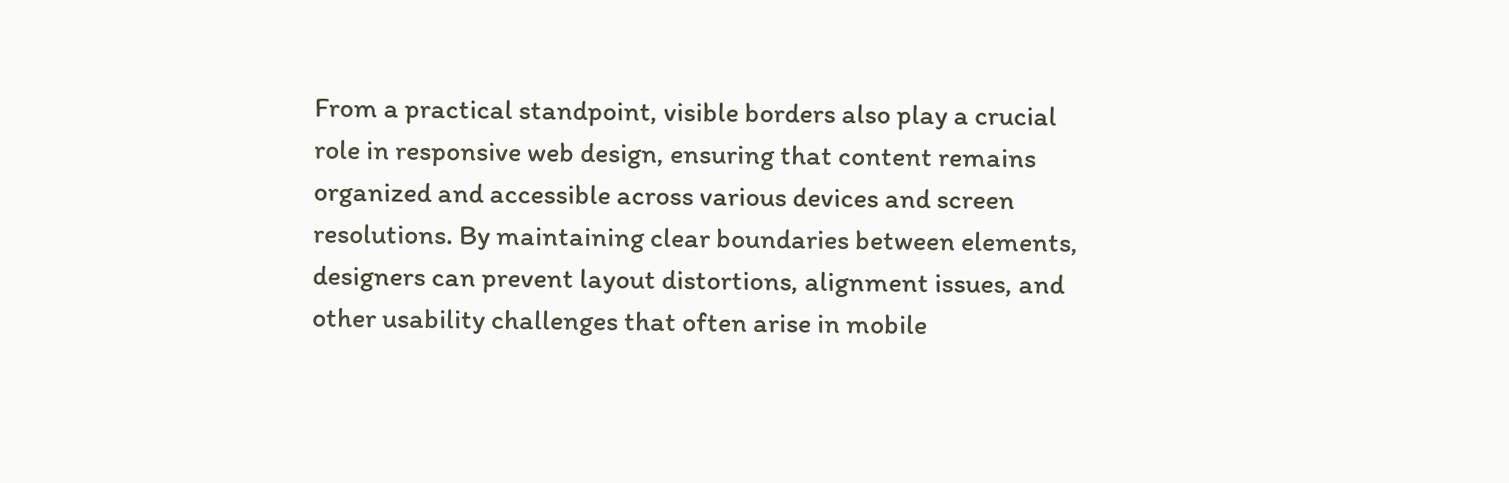From a practical standpoint, visible borders also play a crucial role in responsive web design, ensuring that content remains organized and accessible across various devices and screen resolutions. By maintaining clear boundaries between elements, designers can prevent layout distortions, alignment issues, and other usability challenges that often arise in mobile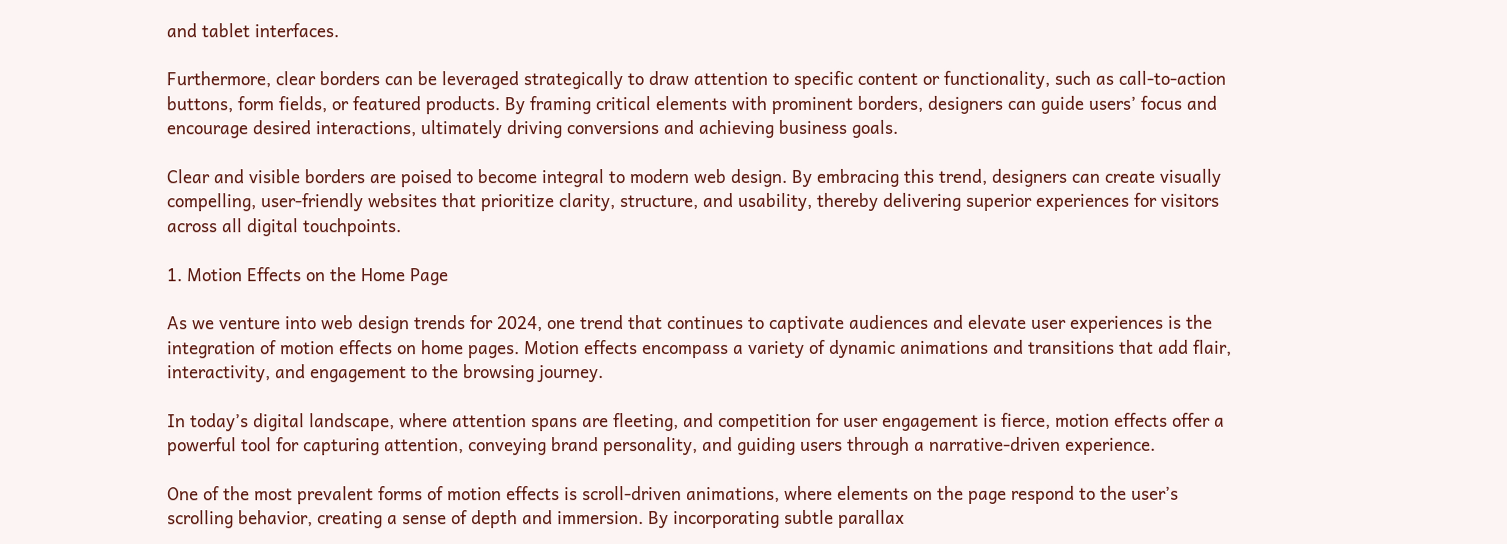and tablet interfaces.

Furthermore, clear borders can be leveraged strategically to draw attention to specific content or functionality, such as call-to-action buttons, form fields, or featured products. By framing critical elements with prominent borders, designers can guide users’ focus and encourage desired interactions, ultimately driving conversions and achieving business goals.

Clear and visible borders are poised to become integral to modern web design. By embracing this trend, designers can create visually compelling, user-friendly websites that prioritize clarity, structure, and usability, thereby delivering superior experiences for visitors across all digital touchpoints.

1. Motion Effects on the Home Page

As we venture into web design trends for 2024, one trend that continues to captivate audiences and elevate user experiences is the integration of motion effects on home pages. Motion effects encompass a variety of dynamic animations and transitions that add flair, interactivity, and engagement to the browsing journey.

In today’s digital landscape, where attention spans are fleeting, and competition for user engagement is fierce, motion effects offer a powerful tool for capturing attention, conveying brand personality, and guiding users through a narrative-driven experience.

One of the most prevalent forms of motion effects is scroll-driven animations, where elements on the page respond to the user’s scrolling behavior, creating a sense of depth and immersion. By incorporating subtle parallax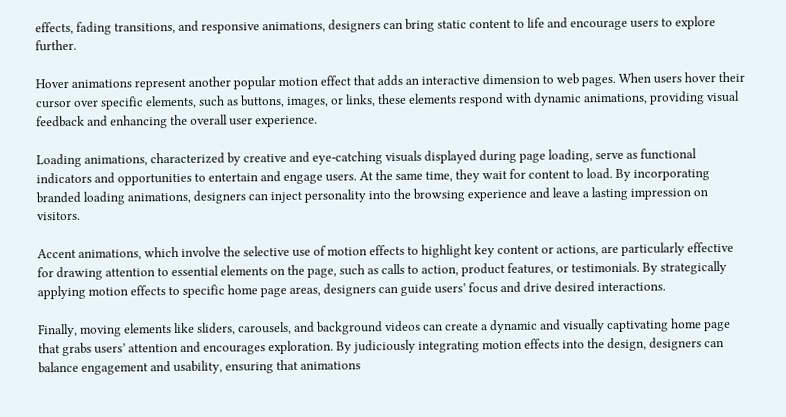effects, fading transitions, and responsive animations, designers can bring static content to life and encourage users to explore further.

Hover animations represent another popular motion effect that adds an interactive dimension to web pages. When users hover their cursor over specific elements, such as buttons, images, or links, these elements respond with dynamic animations, providing visual feedback and enhancing the overall user experience.

Loading animations, characterized by creative and eye-catching visuals displayed during page loading, serve as functional indicators and opportunities to entertain and engage users. At the same time, they wait for content to load. By incorporating branded loading animations, designers can inject personality into the browsing experience and leave a lasting impression on visitors.

Accent animations, which involve the selective use of motion effects to highlight key content or actions, are particularly effective for drawing attention to essential elements on the page, such as calls to action, product features, or testimonials. By strategically applying motion effects to specific home page areas, designers can guide users’ focus and drive desired interactions.

Finally, moving elements like sliders, carousels, and background videos can create a dynamic and visually captivating home page that grabs users’ attention and encourages exploration. By judiciously integrating motion effects into the design, designers can balance engagement and usability, ensuring that animations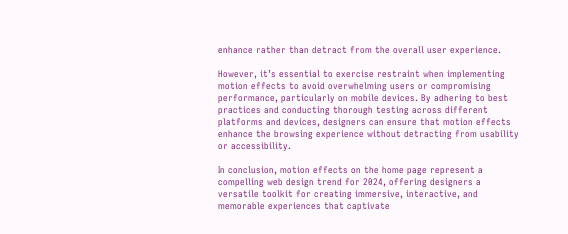enhance rather than detract from the overall user experience.

However, it’s essential to exercise restraint when implementing motion effects to avoid overwhelming users or compromising performance, particularly on mobile devices. By adhering to best practices and conducting thorough testing across different platforms and devices, designers can ensure that motion effects enhance the browsing experience without detracting from usability or accessibility.

In conclusion, motion effects on the home page represent a compelling web design trend for 2024, offering designers a versatile toolkit for creating immersive, interactive, and memorable experiences that captivate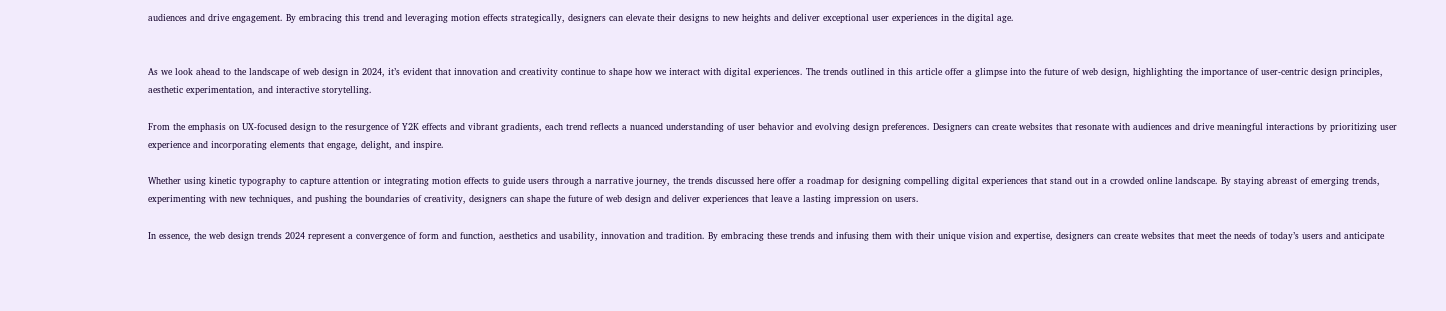audiences and drive engagement. By embracing this trend and leveraging motion effects strategically, designers can elevate their designs to new heights and deliver exceptional user experiences in the digital age.


As we look ahead to the landscape of web design in 2024, it’s evident that innovation and creativity continue to shape how we interact with digital experiences. The trends outlined in this article offer a glimpse into the future of web design, highlighting the importance of user-centric design principles, aesthetic experimentation, and interactive storytelling.

From the emphasis on UX-focused design to the resurgence of Y2K effects and vibrant gradients, each trend reflects a nuanced understanding of user behavior and evolving design preferences. Designers can create websites that resonate with audiences and drive meaningful interactions by prioritizing user experience and incorporating elements that engage, delight, and inspire.

Whether using kinetic typography to capture attention or integrating motion effects to guide users through a narrative journey, the trends discussed here offer a roadmap for designing compelling digital experiences that stand out in a crowded online landscape. By staying abreast of emerging trends, experimenting with new techniques, and pushing the boundaries of creativity, designers can shape the future of web design and deliver experiences that leave a lasting impression on users.

In essence, the web design trends 2024 represent a convergence of form and function, aesthetics and usability, innovation and tradition. By embracing these trends and infusing them with their unique vision and expertise, designers can create websites that meet the needs of today’s users and anticipate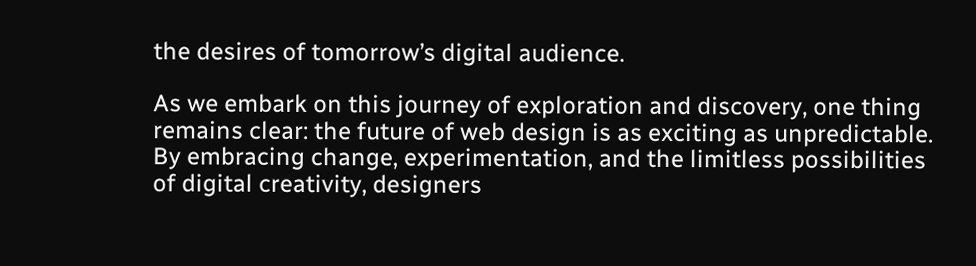the desires of tomorrow’s digital audience.

As we embark on this journey of exploration and discovery, one thing remains clear: the future of web design is as exciting as unpredictable. By embracing change, experimentation, and the limitless possibilities of digital creativity, designers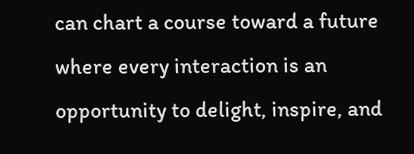can chart a course toward a future where every interaction is an opportunity to delight, inspire, and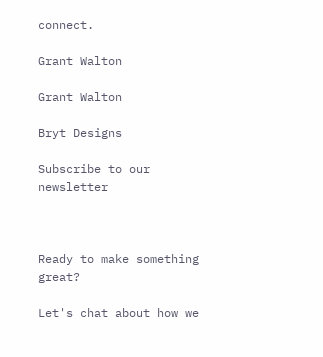connect.

Grant Walton

Grant Walton

Bryt Designs

Subscribe to our newsletter



Ready to make something great?

Let's chat about how we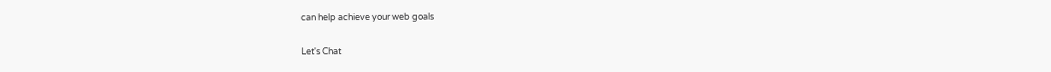can help achieve your web goals

Let's Chat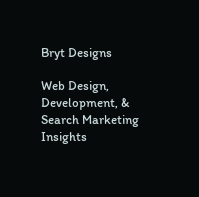Bryt Designs

Web Design, Development, & Search Marketing Insights